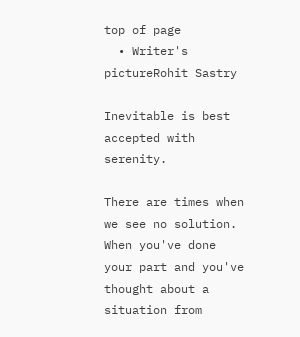top of page
  • Writer's pictureRohit Sastry

Inevitable is best accepted with serenity.

There are times when we see no solution. When you've done your part and you've thought about a situation from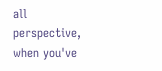all perspective, when you've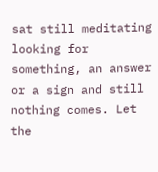sat still meditating looking for something, an answer or a sign and still nothing comes. Let the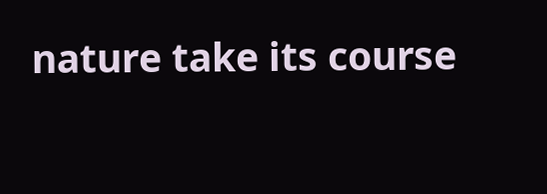nature take its course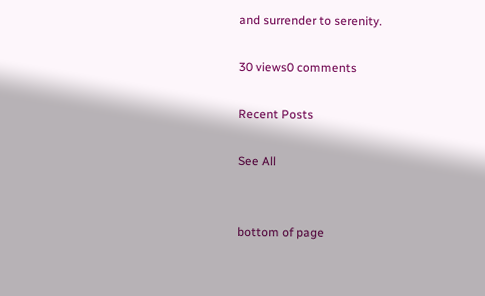and surrender to serenity.

30 views0 comments

Recent Posts

See All


bottom of page